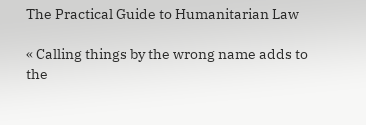The Practical Guide to Humanitarian Law

« Calling things by the wrong name adds to the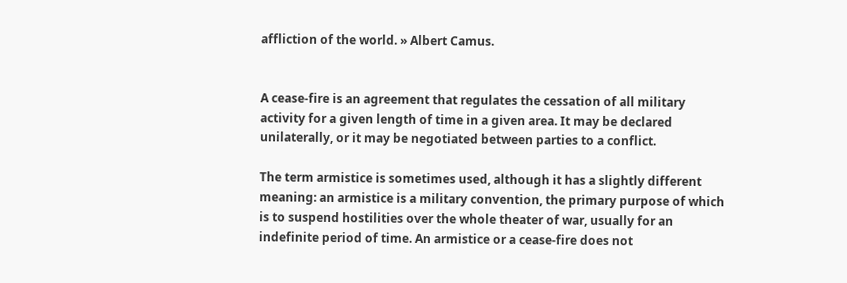affliction of the world. » Albert Camus.


A cease-fire is an agreement that regulates the cessation of all military activity for a given length of time in a given area. It may be declared unilaterally, or it may be negotiated between parties to a conflict.

The term armistice is sometimes used, although it has a slightly different meaning: an armistice is a military convention, the primary purpose of which is to suspend hostilities over the whole theater of war, usually for an indefinite period of time. An armistice or a cease-fire does not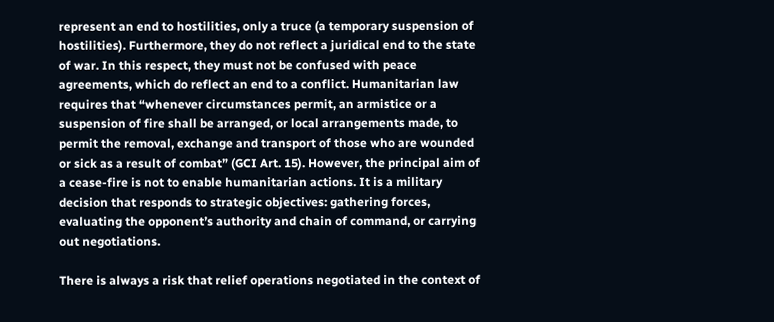represent an end to hostilities, only a truce (a temporary suspension of hostilities). Furthermore, they do not reflect a juridical end to the state of war. In this respect, they must not be confused with peace agreements, which do reflect an end to a conflict. Humanitarian law requires that “whenever circumstances permit, an armistice or a suspension of fire shall be arranged, or local arrangements made, to permit the removal, exchange and transport of those who are wounded or sick as a result of combat” (GCI Art. 15). However, the principal aim of a cease-fire is not to enable humanitarian actions. It is a military decision that responds to strategic objectives: gathering forces, evaluating the opponent’s authority and chain of command, or carrying out negotiations.

There is always a risk that relief operations negotiated in the context of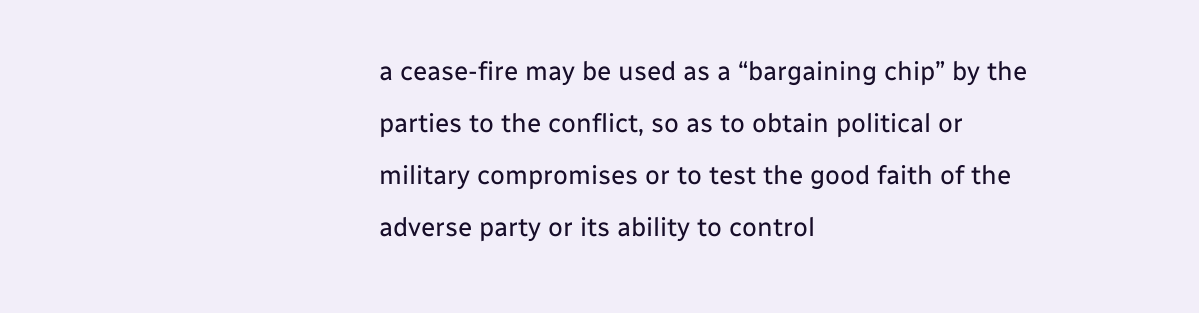a cease-fire may be used as a “bargaining chip” by the parties to the conflict, so as to obtain political or military compromises or to test the good faith of the adverse party or its ability to control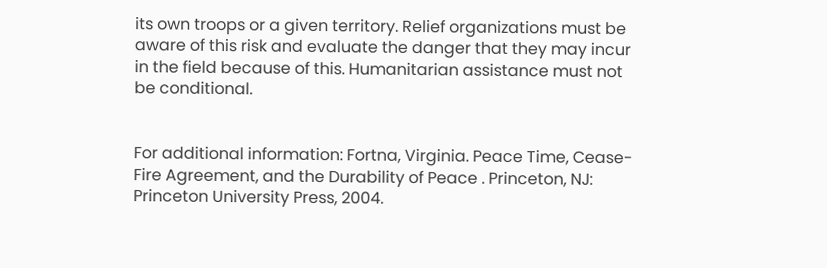its own troops or a given territory. Relief organizations must be aware of this risk and evaluate the danger that they may incur in the field because of this. Humanitarian assistance must not be conditional.


For additional information: Fortna, Virginia. Peace Time, Cease-Fire Agreement, and the Durability of Peace . Princeton, NJ: Princeton University Press, 2004.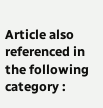Article also referenced in the following category :